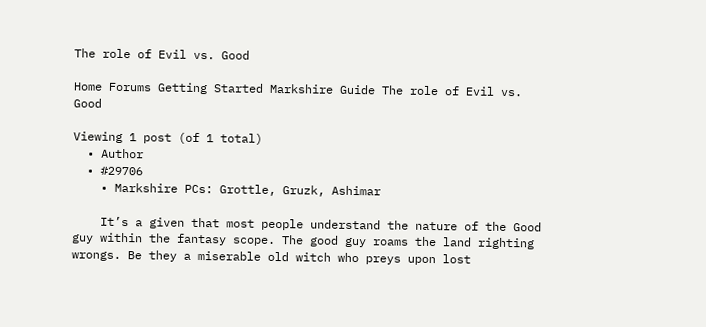The role of Evil vs. Good

Home Forums Getting Started Markshire Guide The role of Evil vs. Good

Viewing 1 post (of 1 total)
  • Author
  • #29706
    • Markshire PCs: Grottle, Gruzk, Ashimar

    It’s a given that most people understand the nature of the Good guy within the fantasy scope. The good guy roams the land righting wrongs. Be they a miserable old witch who preys upon lost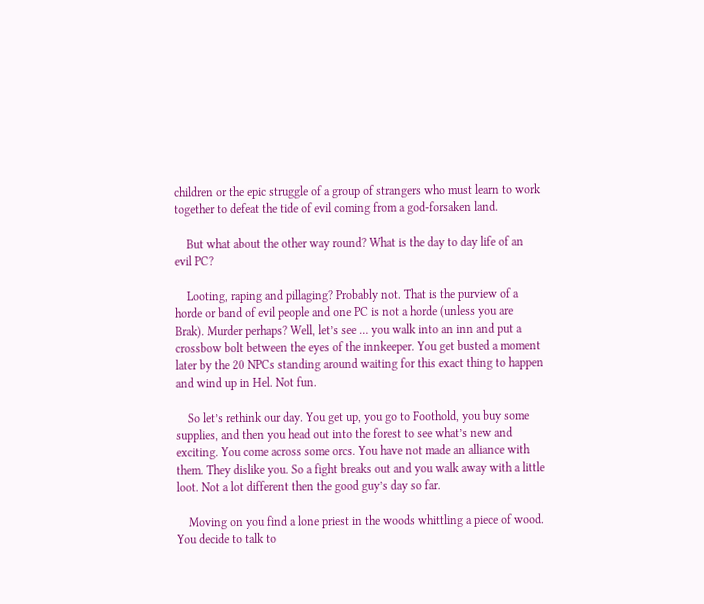children or the epic struggle of a group of strangers who must learn to work together to defeat the tide of evil coming from a god-forsaken land.

    But what about the other way round? What is the day to day life of an evil PC?

    Looting, raping and pillaging? Probably not. That is the purview of a horde or band of evil people and one PC is not a horde (unless you are Brak). Murder perhaps? Well, let’s see … you walk into an inn and put a crossbow bolt between the eyes of the innkeeper. You get busted a moment later by the 20 NPCs standing around waiting for this exact thing to happen and wind up in Hel. Not fun.

    So let’s rethink our day. You get up, you go to Foothold, you buy some supplies, and then you head out into the forest to see what’s new and exciting. You come across some orcs. You have not made an alliance with them. They dislike you. So a fight breaks out and you walk away with a little loot. Not a lot different then the good guy’s day so far.

    Moving on you find a lone priest in the woods whittling a piece of wood. You decide to talk to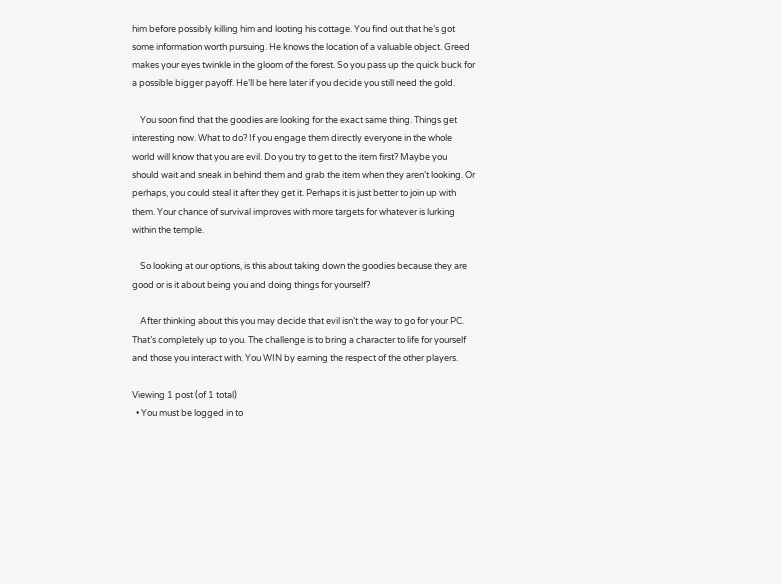him before possibly killing him and looting his cottage. You find out that he’s got some information worth pursuing. He knows the location of a valuable object. Greed makes your eyes twinkle in the gloom of the forest. So you pass up the quick buck for a possible bigger payoff. He’ll be here later if you decide you still need the gold.

    You soon find that the goodies are looking for the exact same thing. Things get interesting now. What to do? If you engage them directly everyone in the whole world will know that you are evil. Do you try to get to the item first? Maybe you should wait and sneak in behind them and grab the item when they aren’t looking. Or perhaps, you could steal it after they get it. Perhaps it is just better to join up with them. Your chance of survival improves with more targets for whatever is lurking within the temple.

    So looking at our options, is this about taking down the goodies because they are good or is it about being you and doing things for yourself?

    After thinking about this you may decide that evil isn’t the way to go for your PC. That’s completely up to you. The challenge is to bring a character to life for yourself and those you interact with. You WIN by earning the respect of the other players.

Viewing 1 post (of 1 total)
  • You must be logged in to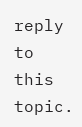reply to this topic.